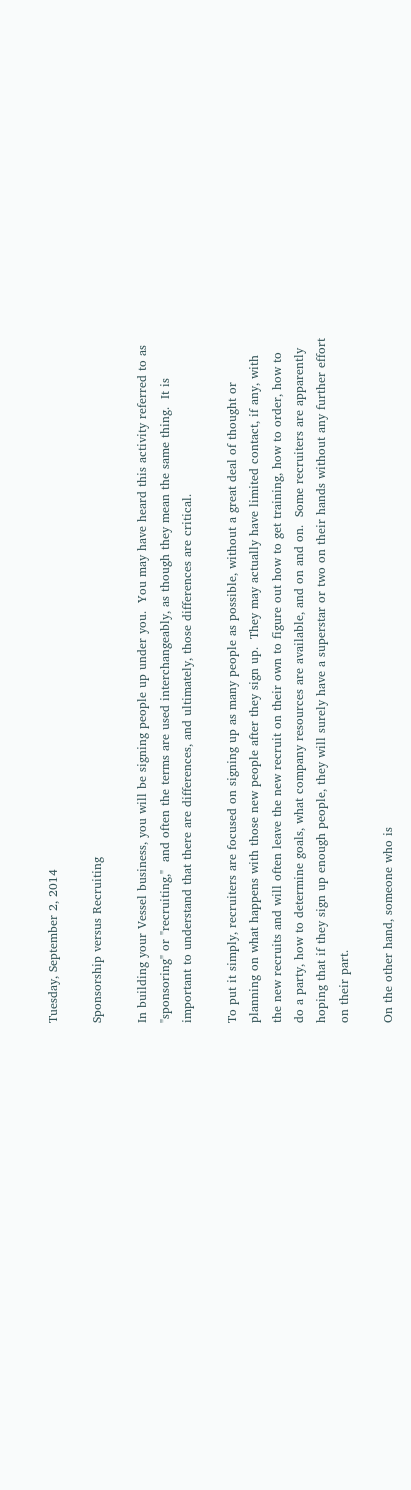Tuesday, September 2, 2014

Sponsorship versus Recruiting

In building your Vessel business, you will be signing people up under you.  You may have heard this activity referred to as "sponsoring" or "recruiting,"  and often the terms are used interchangeably, as though they mean the same thing.  It is important to understand that there are differences, and ultimately, those differences are critical.

To put it simply, recruiters are focused on signing up as many people as possible, without a great deal of thought or planning on what happens with those new people after they sign up.  They may actually have limited contact, if any, with the new recruits and will often leave the new recruit on their own to figure out how to get training, how to order, how to do a party, how to determine goals, what company resources are available, and on and on.  Some recruiters are apparently hoping that if they sign up enough people, they will surely have a superstar or two on their hands without any further effort on their part.

On the other hand, someone who is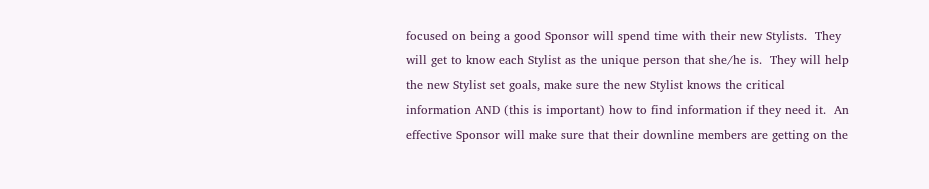focused on being a good Sponsor will spend time with their new Stylists.  They will get to know each Stylist as the unique person that she/he is.  They will help the new Stylist set goals, make sure the new Stylist knows the critical information AND (this is important) how to find information if they need it.  An effective Sponsor will make sure that their downline members are getting on the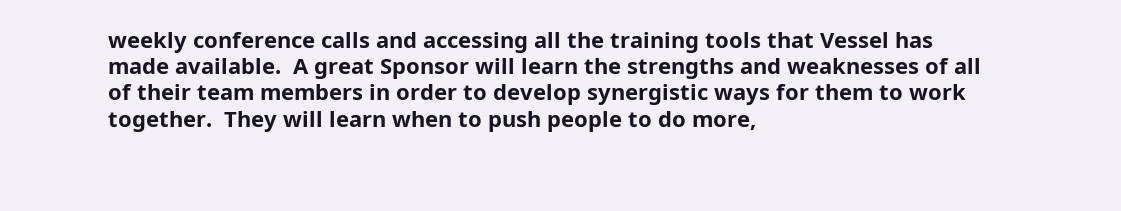weekly conference calls and accessing all the training tools that Vessel has made available.  A great Sponsor will learn the strengths and weaknesses of all of their team members in order to develop synergistic ways for them to work together.  They will learn when to push people to do more,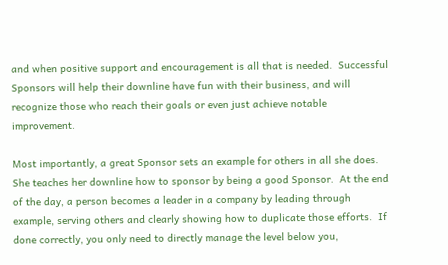and when positive support and encouragement is all that is needed.  Successful Sponsors will help their downline have fun with their business, and will recognize those who reach their goals or even just achieve notable improvement.

Most importantly, a great Sponsor sets an example for others in all she does.  She teaches her downline how to sponsor by being a good Sponsor.  At the end of the day, a person becomes a leader in a company by leading through example, serving others and clearly showing how to duplicate those efforts.  If done correctly, you only need to directly manage the level below you,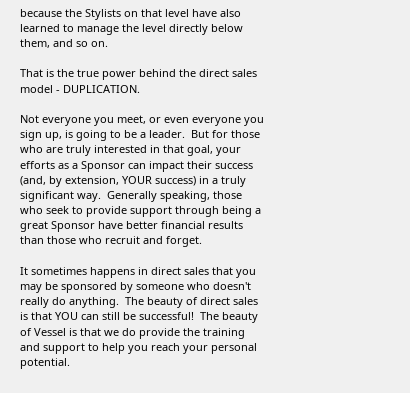because the Stylists on that level have also learned to manage the level directly below them, and so on.

That is the true power behind the direct sales model - DUPLICATION.

Not everyone you meet, or even everyone you sign up, is going to be a leader.  But for those who are truly interested in that goal, your efforts as a Sponsor can impact their success (and, by extension, YOUR success) in a truly significant way.  Generally speaking, those who seek to provide support through being a great Sponsor have better financial results than those who recruit and forget.

It sometimes happens in direct sales that you may be sponsored by someone who doesn't really do anything.  The beauty of direct sales is that YOU can still be successful!  The beauty of Vessel is that we do provide the training and support to help you reach your personal potential.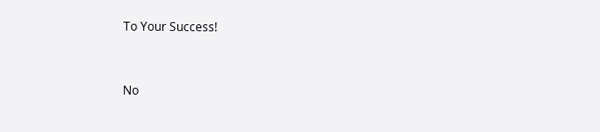To Your Success!


No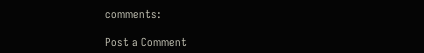comments:

Post a Comment